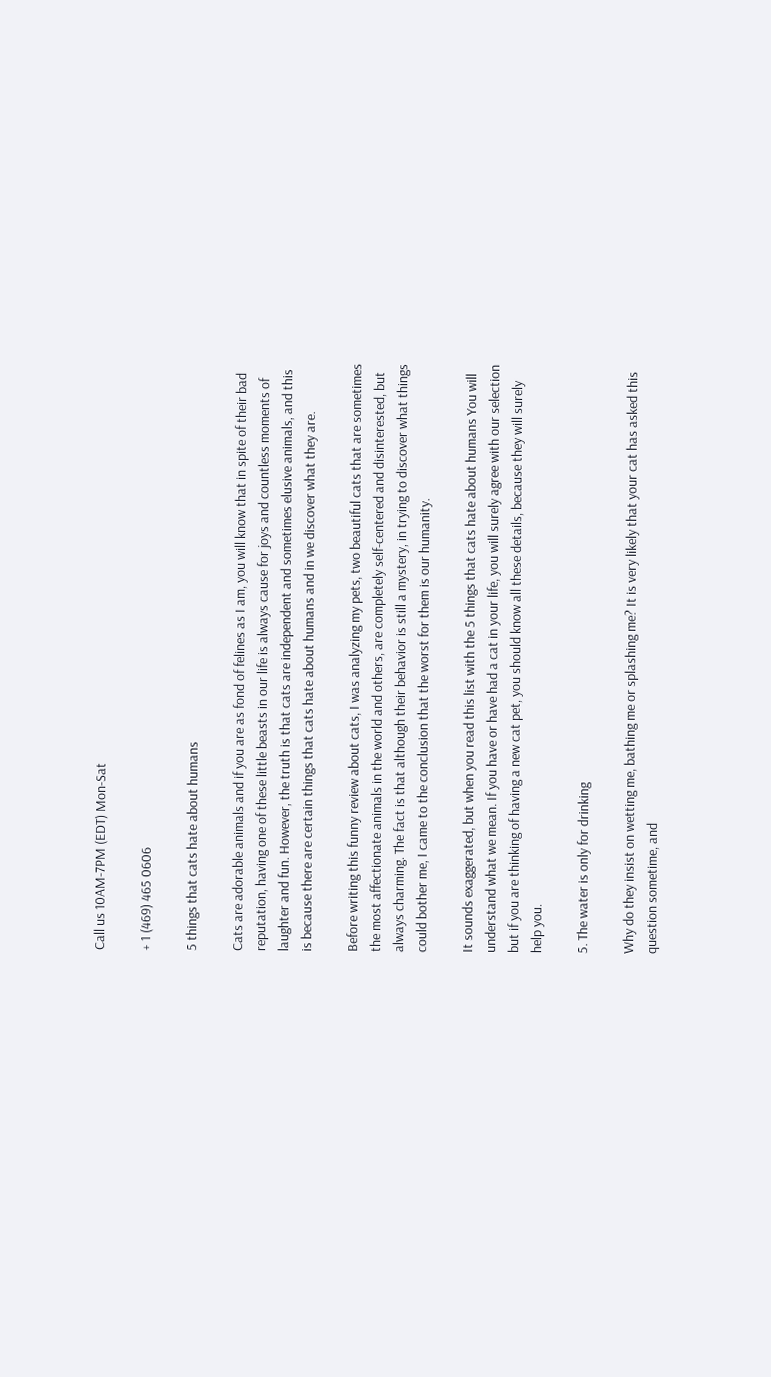Call us 10AM-7PM (EDT) Mon-Sat

+ 1 (469) 465 0606

5 things that cats hate about humans

Cats are adorable animals and if you are as fond of felines as I am, you will know that in spite of their bad reputation, having one of these little beasts in our life is always cause for joys and countless moments of laughter and fun. However, the truth is that cats are independent and sometimes elusive animals, and this is because there are certain things that cats hate about humans and in we discover what they are.

Before writing this funny review about cats, I was analyzing my pets, two beautiful cats that are sometimes the most affectionate animals in the world and others, are completely self-centered and disinterested, but always charming. The fact is that although their behavior is still a mystery, in trying to discover what things could bother me, I came to the conclusion that the worst for them is our humanity.

It sounds exaggerated, but when you read this list with the 5 things that cats hate about humans You will understand what we mean. If you have or have had a cat in your life, you will surely agree with our selection but if you are thinking of having a new cat pet, you should know all these details, because they will surely help you.

5. The water is only for drinking

Why do they insist on wetting me, bathing me or splashing me? It is very likely that your cat has asked this question sometime, and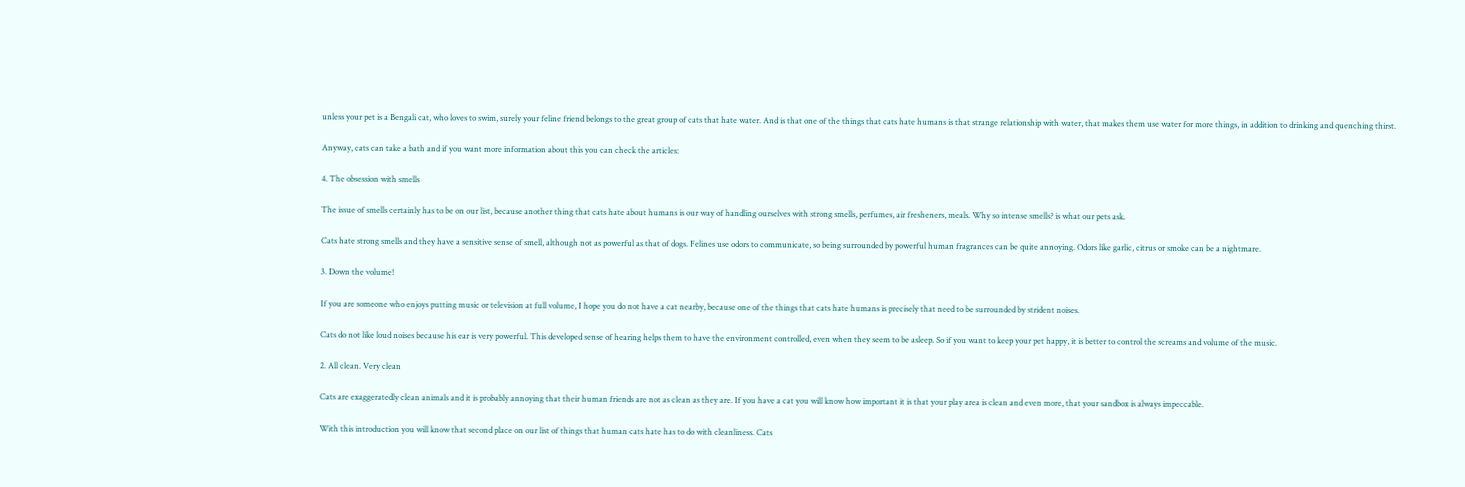unless your pet is a Bengali cat, who loves to swim, surely your feline friend belongs to the great group of cats that hate water. And is that one of the things that cats hate humans is that strange relationship with water, that makes them use water for more things, in addition to drinking and quenching thirst.

Anyway, cats can take a bath and if you want more information about this you can check the articles:

4. The obsession with smells

The issue of smells certainly has to be on our list, because another thing that cats hate about humans is our way of handling ourselves with strong smells, perfumes, air fresheners, meals. Why so intense smells? is what our pets ask.

Cats hate strong smells and they have a sensitive sense of smell, although not as powerful as that of dogs. Felines use odors to communicate, so being surrounded by powerful human fragrances can be quite annoying. Odors like garlic, citrus or smoke can be a nightmare.

3. Down the volume!

If you are someone who enjoys putting music or television at full volume, I hope you do not have a cat nearby, because one of the things that cats hate humans is precisely that need to be surrounded by strident noises.

Cats do not like loud noises because his ear is very powerful. This developed sense of hearing helps them to have the environment controlled, even when they seem to be asleep. So if you want to keep your pet happy, it is better to control the screams and volume of the music.

2. All clean. Very clean

Cats are exaggeratedly clean animals and it is probably annoying that their human friends are not as clean as they are. If you have a cat you will know how important it is that your play area is clean and even more, that your sandbox is always impeccable.

With this introduction you will know that second place on our list of things that human cats hate has to do with cleanliness. Cats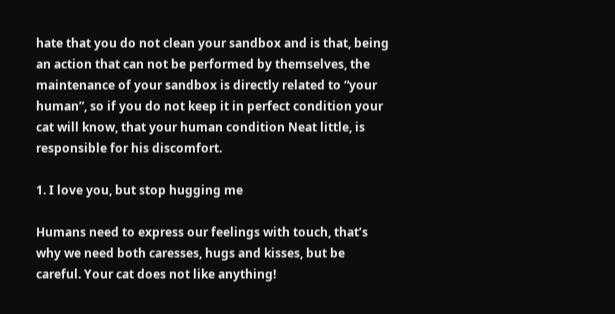hate that you do not clean your sandbox and is that, being an action that can not be performed by themselves, the maintenance of your sandbox is directly related to “your human”, so if you do not keep it in perfect condition your cat will know, that your human condition Neat little, is responsible for his discomfort.

1. I love you, but stop hugging me

Humans need to express our feelings with touch, that’s why we need both caresses, hugs and kisses, but be careful. Your cat does not like anything!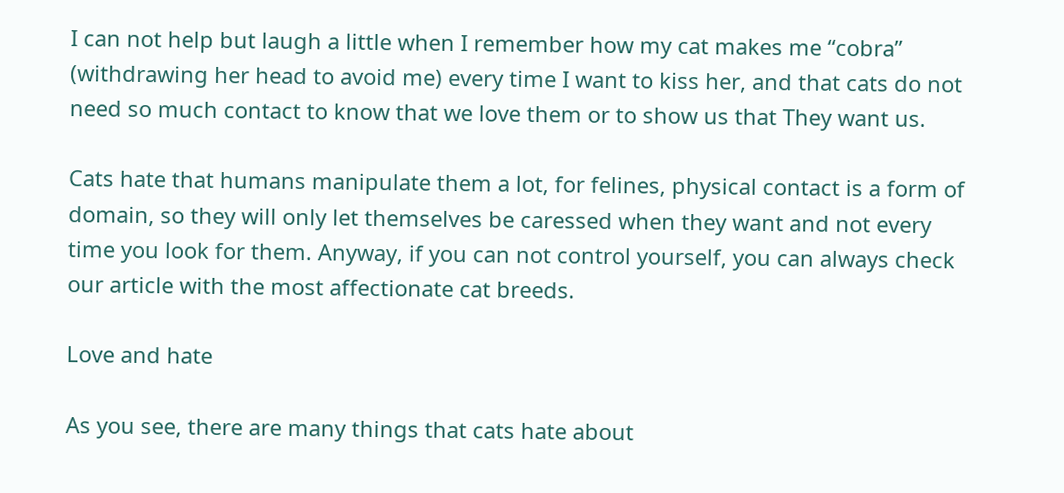I can not help but laugh a little when I remember how my cat makes me “cobra” (withdrawing her head to avoid me) every time I want to kiss her, and that cats do not need so much contact to know that we love them or to show us that They want us.

Cats hate that humans manipulate them a lot, for felines, physical contact is a form of domain, so they will only let themselves be caressed when they want and not every time you look for them. Anyway, if you can not control yourself, you can always check our article with the most affectionate cat breeds.

Love and hate

As you see, there are many things that cats hate about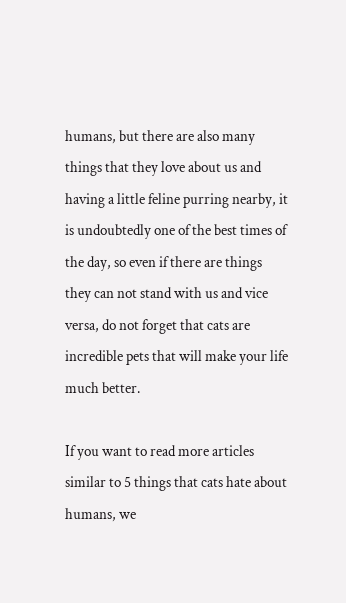humans, but there are also many things that they love about us and having a little feline purring nearby, it is undoubtedly one of the best times of the day, so even if there are things they can not stand with us and vice versa, do not forget that cats are incredible pets that will make your life much better.

If you want to read more articles similar to 5 things that cats hate about humans, we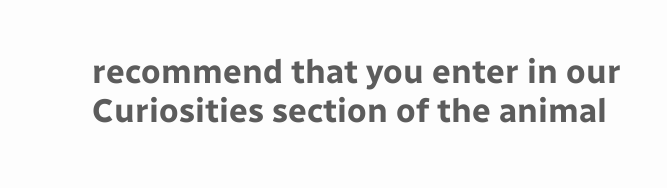recommend that you enter in our Curiosities section of the animal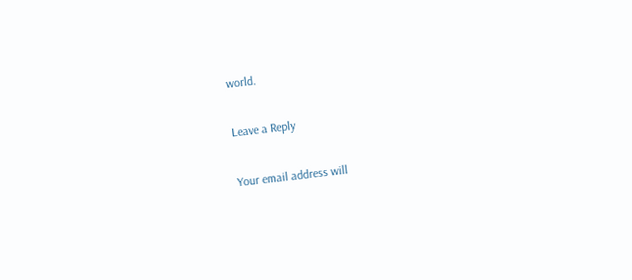world.

Leave a Reply

Your email address will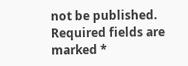not be published. Required fields are marked *